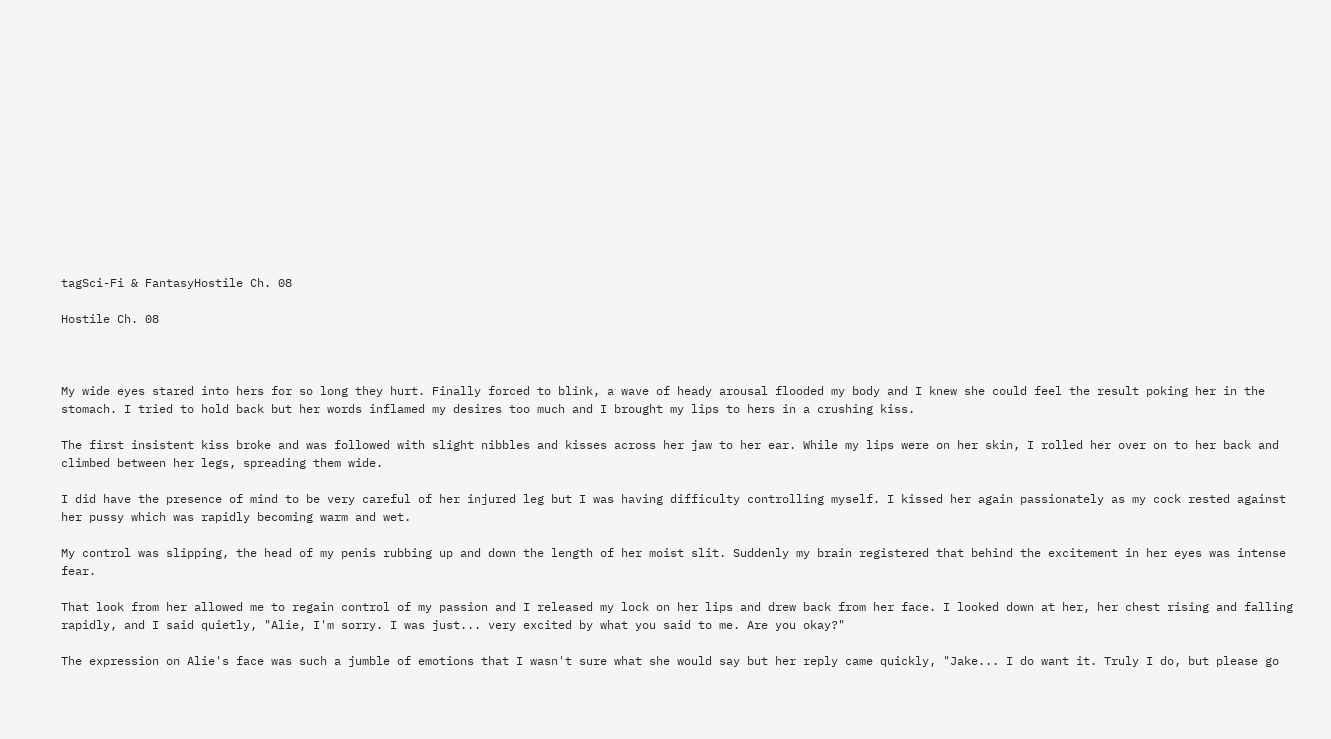tagSci-Fi & FantasyHostile Ch. 08

Hostile Ch. 08



My wide eyes stared into hers for so long they hurt. Finally forced to blink, a wave of heady arousal flooded my body and I knew she could feel the result poking her in the stomach. I tried to hold back but her words inflamed my desires too much and I brought my lips to hers in a crushing kiss.

The first insistent kiss broke and was followed with slight nibbles and kisses across her jaw to her ear. While my lips were on her skin, I rolled her over on to her back and climbed between her legs, spreading them wide.

I did have the presence of mind to be very careful of her injured leg but I was having difficulty controlling myself. I kissed her again passionately as my cock rested against her pussy which was rapidly becoming warm and wet.

My control was slipping, the head of my penis rubbing up and down the length of her moist slit. Suddenly my brain registered that behind the excitement in her eyes was intense fear.

That look from her allowed me to regain control of my passion and I released my lock on her lips and drew back from her face. I looked down at her, her chest rising and falling rapidly, and I said quietly, "Alie, I'm sorry. I was just... very excited by what you said to me. Are you okay?"

The expression on Alie's face was such a jumble of emotions that I wasn't sure what she would say but her reply came quickly, "Jake... I do want it. Truly I do, but please go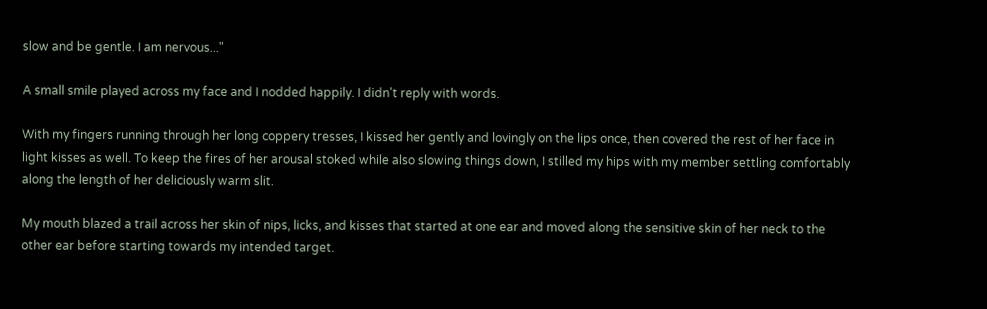slow and be gentle. I am nervous..."

A small smile played across my face and I nodded happily. I didn't reply with words.

With my fingers running through her long coppery tresses, I kissed her gently and lovingly on the lips once, then covered the rest of her face in light kisses as well. To keep the fires of her arousal stoked while also slowing things down, I stilled my hips with my member settling comfortably along the length of her deliciously warm slit.

My mouth blazed a trail across her skin of nips, licks, and kisses that started at one ear and moved along the sensitive skin of her neck to the other ear before starting towards my intended target.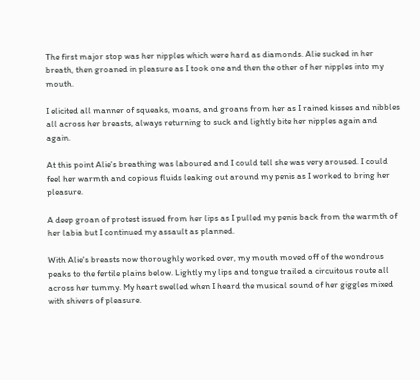The first major stop was her nipples which were hard as diamonds. Alie sucked in her breath, then groaned in pleasure as I took one and then the other of her nipples into my mouth.

I elicited all manner of squeaks, moans, and groans from her as I rained kisses and nibbles all across her breasts, always returning to suck and lightly bite her nipples again and again.

At this point Alie's breathing was laboured and I could tell she was very aroused. I could feel her warmth and copious fluids leaking out around my penis as I worked to bring her pleasure.

A deep groan of protest issued from her lips as I pulled my penis back from the warmth of her labia but I continued my assault as planned.

With Alie's breasts now thoroughly worked over, my mouth moved off of the wondrous peaks to the fertile plains below. Lightly my lips and tongue trailed a circuitous route all across her tummy. My heart swelled when I heard the musical sound of her giggles mixed with shivers of pleasure.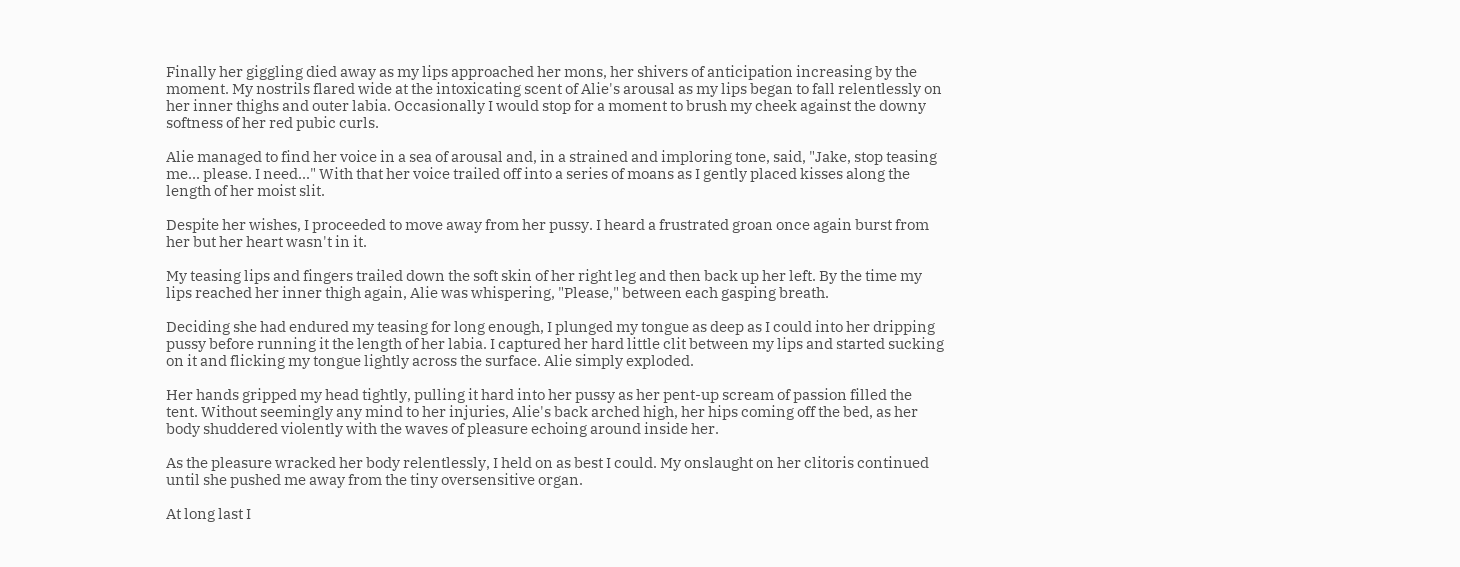Finally her giggling died away as my lips approached her mons, her shivers of anticipation increasing by the moment. My nostrils flared wide at the intoxicating scent of Alie's arousal as my lips began to fall relentlessly on her inner thighs and outer labia. Occasionally I would stop for a moment to brush my cheek against the downy softness of her red pubic curls.

Alie managed to find her voice in a sea of arousal and, in a strained and imploring tone, said, "Jake, stop teasing me... please. I need..." With that her voice trailed off into a series of moans as I gently placed kisses along the length of her moist slit.

Despite her wishes, I proceeded to move away from her pussy. I heard a frustrated groan once again burst from her but her heart wasn't in it.

My teasing lips and fingers trailed down the soft skin of her right leg and then back up her left. By the time my lips reached her inner thigh again, Alie was whispering, "Please," between each gasping breath.

Deciding she had endured my teasing for long enough, I plunged my tongue as deep as I could into her dripping pussy before running it the length of her labia. I captured her hard little clit between my lips and started sucking on it and flicking my tongue lightly across the surface. Alie simply exploded.

Her hands gripped my head tightly, pulling it hard into her pussy as her pent-up scream of passion filled the tent. Without seemingly any mind to her injuries, Alie's back arched high, her hips coming off the bed, as her body shuddered violently with the waves of pleasure echoing around inside her.

As the pleasure wracked her body relentlessly, I held on as best I could. My onslaught on her clitoris continued until she pushed me away from the tiny oversensitive organ.

At long last I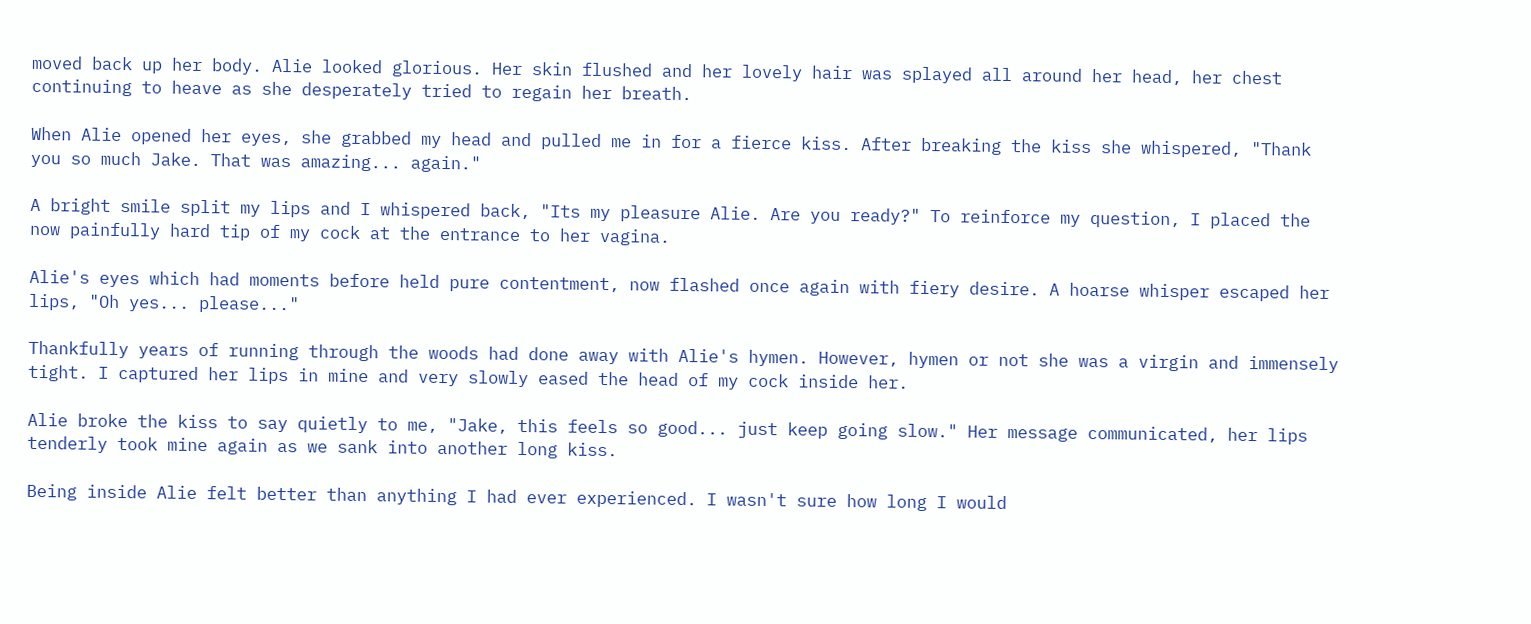moved back up her body. Alie looked glorious. Her skin flushed and her lovely hair was splayed all around her head, her chest continuing to heave as she desperately tried to regain her breath.

When Alie opened her eyes, she grabbed my head and pulled me in for a fierce kiss. After breaking the kiss she whispered, "Thank you so much Jake. That was amazing... again."

A bright smile split my lips and I whispered back, "Its my pleasure Alie. Are you ready?" To reinforce my question, I placed the now painfully hard tip of my cock at the entrance to her vagina.

Alie's eyes which had moments before held pure contentment, now flashed once again with fiery desire. A hoarse whisper escaped her lips, "Oh yes... please..."

Thankfully years of running through the woods had done away with Alie's hymen. However, hymen or not she was a virgin and immensely tight. I captured her lips in mine and very slowly eased the head of my cock inside her.

Alie broke the kiss to say quietly to me, "Jake, this feels so good... just keep going slow." Her message communicated, her lips tenderly took mine again as we sank into another long kiss.

Being inside Alie felt better than anything I had ever experienced. I wasn't sure how long I would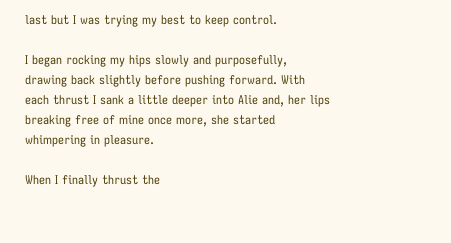last but I was trying my best to keep control.

I began rocking my hips slowly and purposefully, drawing back slightly before pushing forward. With each thrust I sank a little deeper into Alie and, her lips breaking free of mine once more, she started whimpering in pleasure.

When I finally thrust the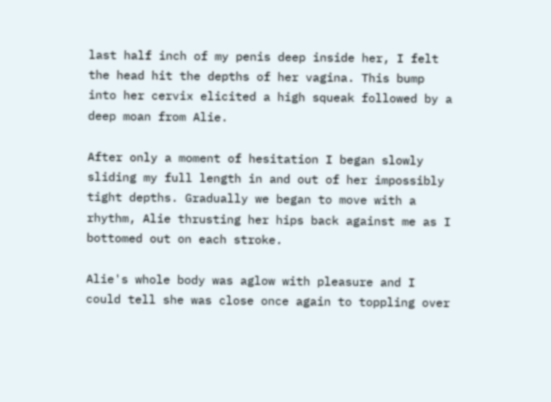last half inch of my penis deep inside her, I felt the head hit the depths of her vagina. This bump into her cervix elicited a high squeak followed by a deep moan from Alie.

After only a moment of hesitation I began slowly sliding my full length in and out of her impossibly tight depths. Gradually we began to move with a rhythm, Alie thrusting her hips back against me as I bottomed out on each stroke.

Alie's whole body was aglow with pleasure and I could tell she was close once again to toppling over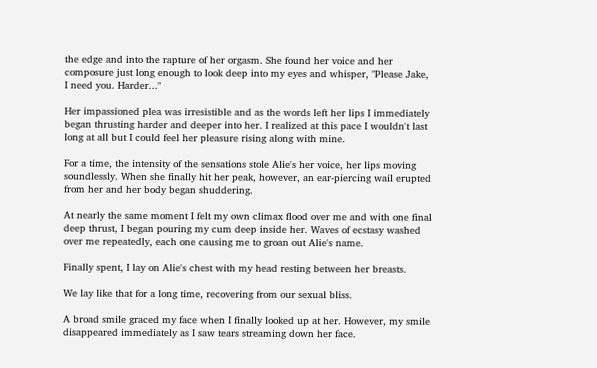the edge and into the rapture of her orgasm. She found her voice and her composure just long enough to look deep into my eyes and whisper, "Please Jake, I need you. Harder..."

Her impassioned plea was irresistible and as the words left her lips I immediately began thrusting harder and deeper into her. I realized at this pace I wouldn't last long at all but I could feel her pleasure rising along with mine.

For a time, the intensity of the sensations stole Alie's her voice, her lips moving soundlessly. When she finally hit her peak, however, an ear-piercing wail erupted from her and her body began shuddering.

At nearly the same moment I felt my own climax flood over me and with one final deep thrust, I began pouring my cum deep inside her. Waves of ecstasy washed over me repeatedly, each one causing me to groan out Alie's name.

Finally spent, I lay on Alie's chest with my head resting between her breasts.

We lay like that for a long time, recovering from our sexual bliss.

A broad smile graced my face when I finally looked up at her. However, my smile disappeared immediately as I saw tears streaming down her face.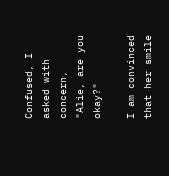Confused, I asked with concern, "Alie, are you okay?"

I am convinced that her smile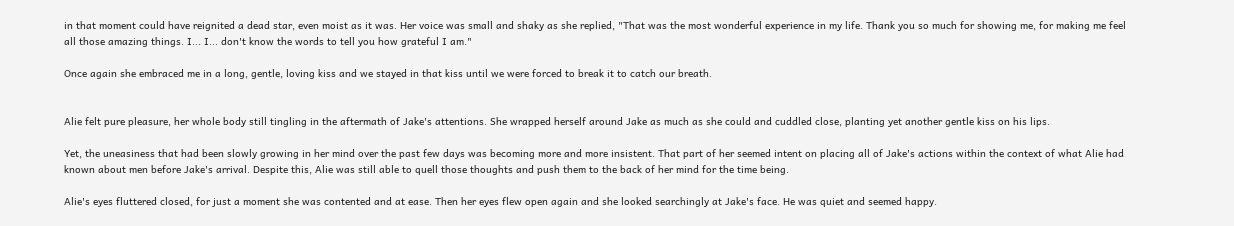in that moment could have reignited a dead star, even moist as it was. Her voice was small and shaky as she replied, "That was the most wonderful experience in my life. Thank you so much for showing me, for making me feel all those amazing things. I... I... don't know the words to tell you how grateful I am."

Once again she embraced me in a long, gentle, loving kiss and we stayed in that kiss until we were forced to break it to catch our breath.


Alie felt pure pleasure, her whole body still tingling in the aftermath of Jake's attentions. She wrapped herself around Jake as much as she could and cuddled close, planting yet another gentle kiss on his lips.

Yet, the uneasiness that had been slowly growing in her mind over the past few days was becoming more and more insistent. That part of her seemed intent on placing all of Jake's actions within the context of what Alie had known about men before Jake's arrival. Despite this, Alie was still able to quell those thoughts and push them to the back of her mind for the time being.

Alie's eyes fluttered closed, for just a moment she was contented and at ease. Then her eyes flew open again and she looked searchingly at Jake's face. He was quiet and seemed happy.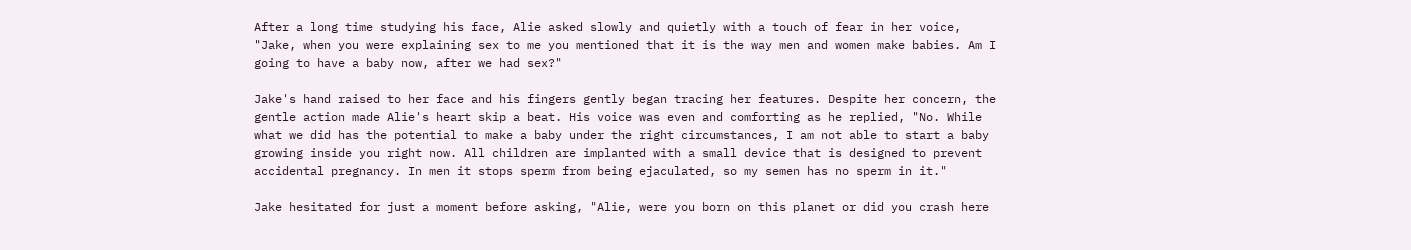After a long time studying his face, Alie asked slowly and quietly with a touch of fear in her voice, "Jake, when you were explaining sex to me you mentioned that it is the way men and women make babies. Am I going to have a baby now, after we had sex?"

Jake's hand raised to her face and his fingers gently began tracing her features. Despite her concern, the gentle action made Alie's heart skip a beat. His voice was even and comforting as he replied, "No. While what we did has the potential to make a baby under the right circumstances, I am not able to start a baby growing inside you right now. All children are implanted with a small device that is designed to prevent accidental pregnancy. In men it stops sperm from being ejaculated, so my semen has no sperm in it."

Jake hesitated for just a moment before asking, "Alie, were you born on this planet or did you crash here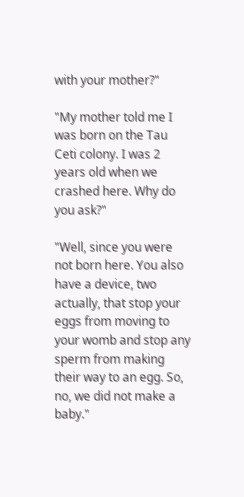with your mother?"

"My mother told me I was born on the Tau Ceti colony. I was 2 years old when we crashed here. Why do you ask?"

"Well, since you were not born here. You also have a device, two actually, that stop your eggs from moving to your womb and stop any sperm from making their way to an egg. So, no, we did not make a baby."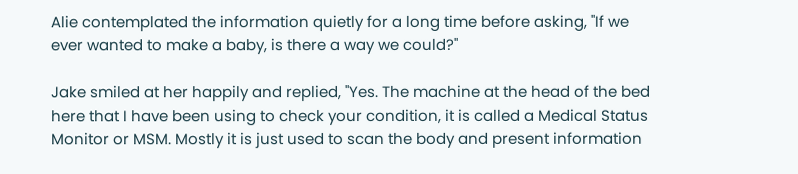Alie contemplated the information quietly for a long time before asking, "If we ever wanted to make a baby, is there a way we could?"

Jake smiled at her happily and replied, "Yes. The machine at the head of the bed here that I have been using to check your condition, it is called a Medical Status Monitor or MSM. Mostly it is just used to scan the body and present information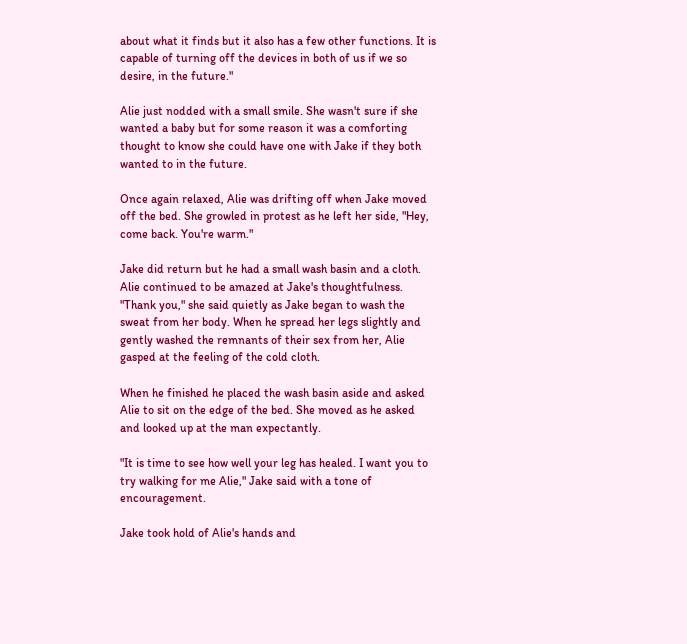about what it finds but it also has a few other functions. It is capable of turning off the devices in both of us if we so desire, in the future."

Alie just nodded with a small smile. She wasn't sure if she wanted a baby but for some reason it was a comforting thought to know she could have one with Jake if they both wanted to in the future.

Once again relaxed, Alie was drifting off when Jake moved off the bed. She growled in protest as he left her side, "Hey, come back. You're warm."

Jake did return but he had a small wash basin and a cloth. Alie continued to be amazed at Jake's thoughtfulness. "Thank you," she said quietly as Jake began to wash the sweat from her body. When he spread her legs slightly and gently washed the remnants of their sex from her, Alie gasped at the feeling of the cold cloth.

When he finished he placed the wash basin aside and asked Alie to sit on the edge of the bed. She moved as he asked and looked up at the man expectantly.

"It is time to see how well your leg has healed. I want you to try walking for me Alie," Jake said with a tone of encouragement.

Jake took hold of Alie's hands and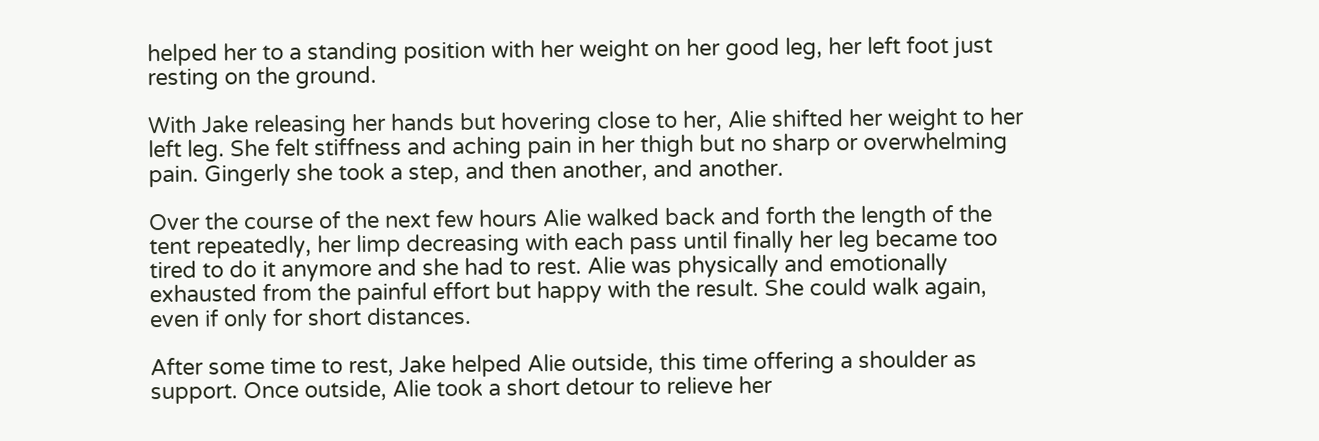helped her to a standing position with her weight on her good leg, her left foot just resting on the ground.

With Jake releasing her hands but hovering close to her, Alie shifted her weight to her left leg. She felt stiffness and aching pain in her thigh but no sharp or overwhelming pain. Gingerly she took a step, and then another, and another.

Over the course of the next few hours Alie walked back and forth the length of the tent repeatedly, her limp decreasing with each pass until finally her leg became too tired to do it anymore and she had to rest. Alie was physically and emotionally exhausted from the painful effort but happy with the result. She could walk again, even if only for short distances.

After some time to rest, Jake helped Alie outside, this time offering a shoulder as support. Once outside, Alie took a short detour to relieve her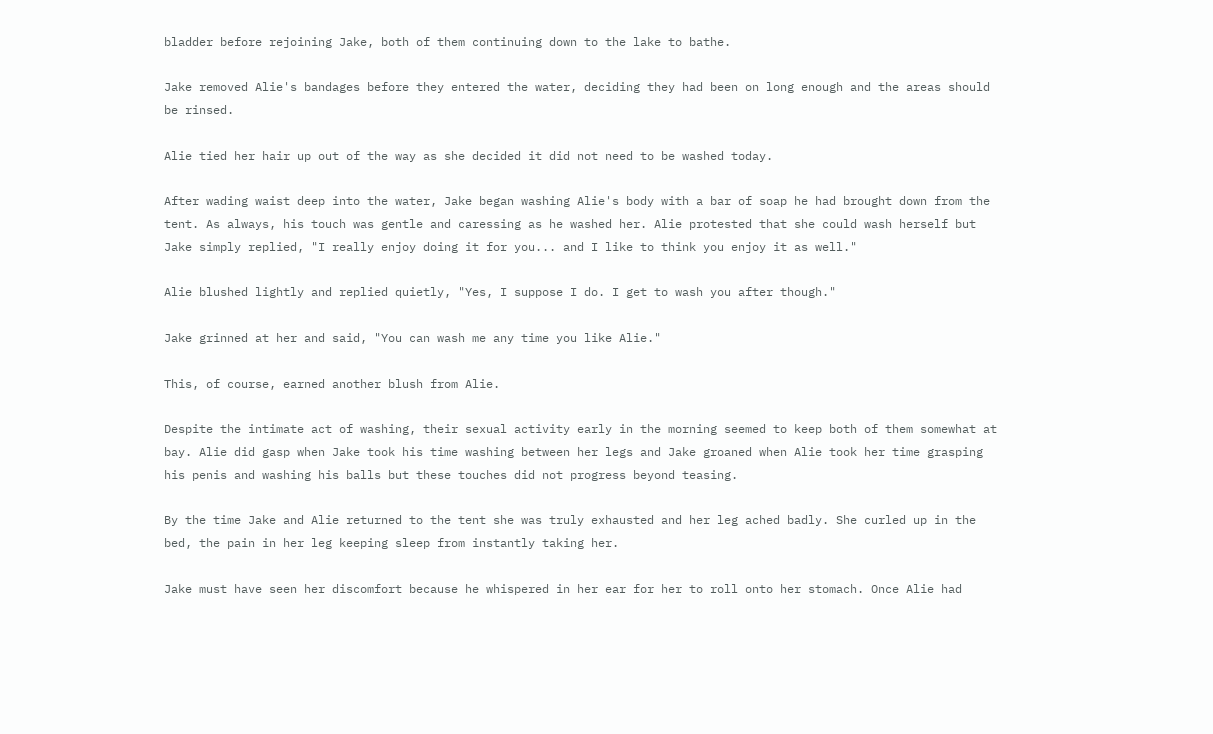bladder before rejoining Jake, both of them continuing down to the lake to bathe.

Jake removed Alie's bandages before they entered the water, deciding they had been on long enough and the areas should be rinsed.

Alie tied her hair up out of the way as she decided it did not need to be washed today.

After wading waist deep into the water, Jake began washing Alie's body with a bar of soap he had brought down from the tent. As always, his touch was gentle and caressing as he washed her. Alie protested that she could wash herself but Jake simply replied, "I really enjoy doing it for you... and I like to think you enjoy it as well."

Alie blushed lightly and replied quietly, "Yes, I suppose I do. I get to wash you after though."

Jake grinned at her and said, "You can wash me any time you like Alie."

This, of course, earned another blush from Alie.

Despite the intimate act of washing, their sexual activity early in the morning seemed to keep both of them somewhat at bay. Alie did gasp when Jake took his time washing between her legs and Jake groaned when Alie took her time grasping his penis and washing his balls but these touches did not progress beyond teasing.

By the time Jake and Alie returned to the tent she was truly exhausted and her leg ached badly. She curled up in the bed, the pain in her leg keeping sleep from instantly taking her.

Jake must have seen her discomfort because he whispered in her ear for her to roll onto her stomach. Once Alie had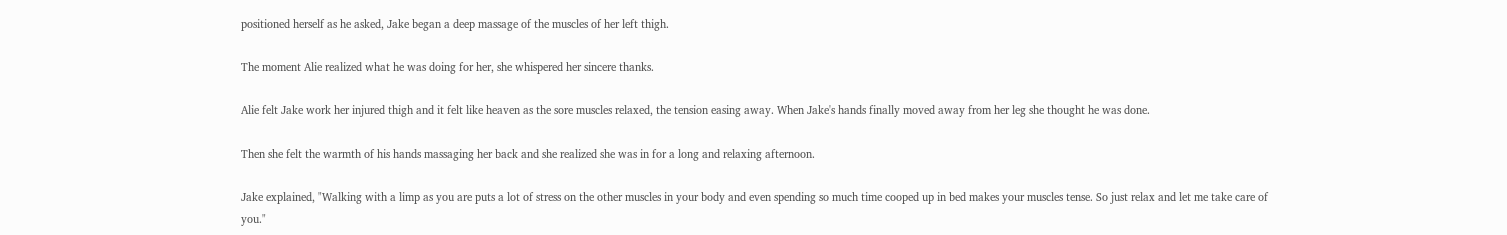positioned herself as he asked, Jake began a deep massage of the muscles of her left thigh.

The moment Alie realized what he was doing for her, she whispered her sincere thanks.

Alie felt Jake work her injured thigh and it felt like heaven as the sore muscles relaxed, the tension easing away. When Jake's hands finally moved away from her leg she thought he was done.

Then she felt the warmth of his hands massaging her back and she realized she was in for a long and relaxing afternoon.

Jake explained, "Walking with a limp as you are puts a lot of stress on the other muscles in your body and even spending so much time cooped up in bed makes your muscles tense. So just relax and let me take care of you."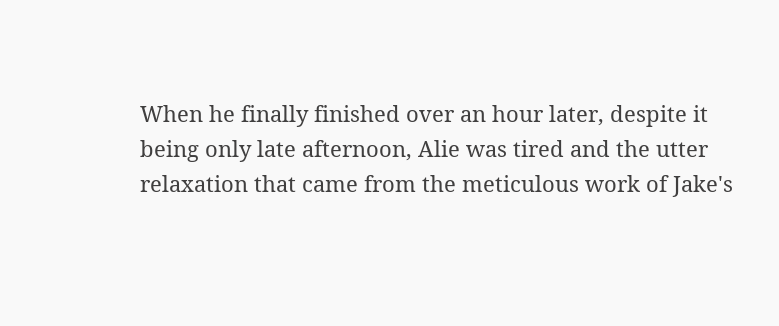When he finally finished over an hour later, despite it being only late afternoon, Alie was tired and the utter relaxation that came from the meticulous work of Jake's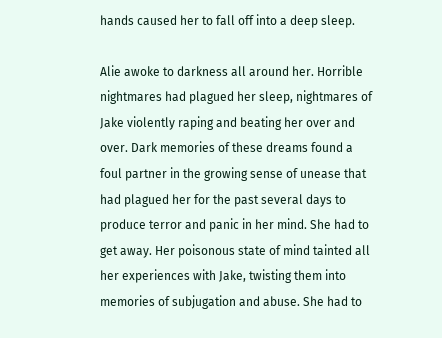hands caused her to fall off into a deep sleep.

Alie awoke to darkness all around her. Horrible nightmares had plagued her sleep, nightmares of Jake violently raping and beating her over and over. Dark memories of these dreams found a foul partner in the growing sense of unease that had plagued her for the past several days to produce terror and panic in her mind. She had to get away. Her poisonous state of mind tainted all her experiences with Jake, twisting them into memories of subjugation and abuse. She had to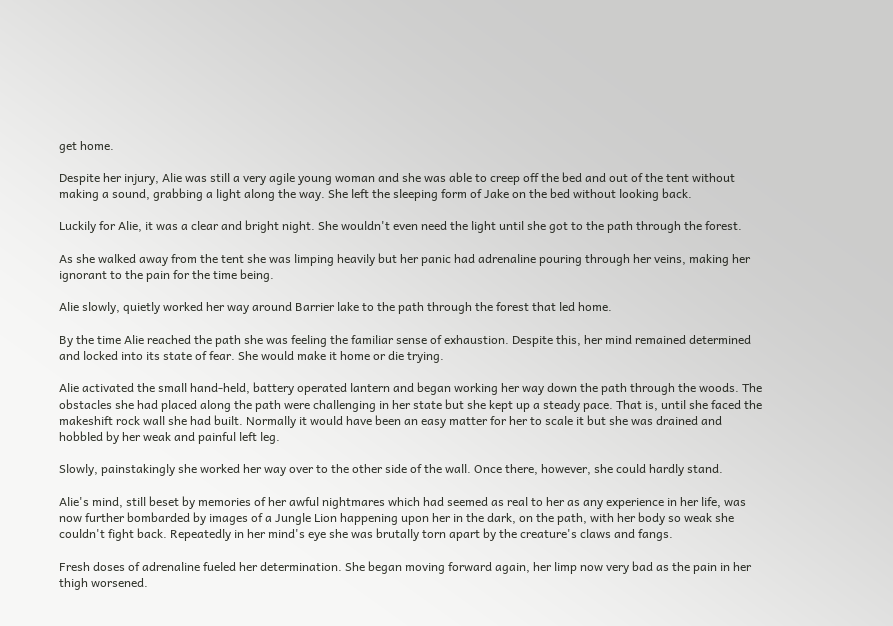get home.

Despite her injury, Alie was still a very agile young woman and she was able to creep off the bed and out of the tent without making a sound, grabbing a light along the way. She left the sleeping form of Jake on the bed without looking back.

Luckily for Alie, it was a clear and bright night. She wouldn't even need the light until she got to the path through the forest.

As she walked away from the tent she was limping heavily but her panic had adrenaline pouring through her veins, making her ignorant to the pain for the time being.

Alie slowly, quietly worked her way around Barrier lake to the path through the forest that led home.

By the time Alie reached the path she was feeling the familiar sense of exhaustion. Despite this, her mind remained determined and locked into its state of fear. She would make it home or die trying.

Alie activated the small hand-held, battery operated lantern and began working her way down the path through the woods. The obstacles she had placed along the path were challenging in her state but she kept up a steady pace. That is, until she faced the makeshift rock wall she had built. Normally it would have been an easy matter for her to scale it but she was drained and hobbled by her weak and painful left leg.

Slowly, painstakingly she worked her way over to the other side of the wall. Once there, however, she could hardly stand.

Alie's mind, still beset by memories of her awful nightmares which had seemed as real to her as any experience in her life, was now further bombarded by images of a Jungle Lion happening upon her in the dark, on the path, with her body so weak she couldn't fight back. Repeatedly in her mind's eye she was brutally torn apart by the creature's claws and fangs.

Fresh doses of adrenaline fueled her determination. She began moving forward again, her limp now very bad as the pain in her thigh worsened.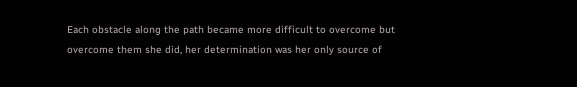Each obstacle along the path became more difficult to overcome but overcome them she did, her determination was her only source of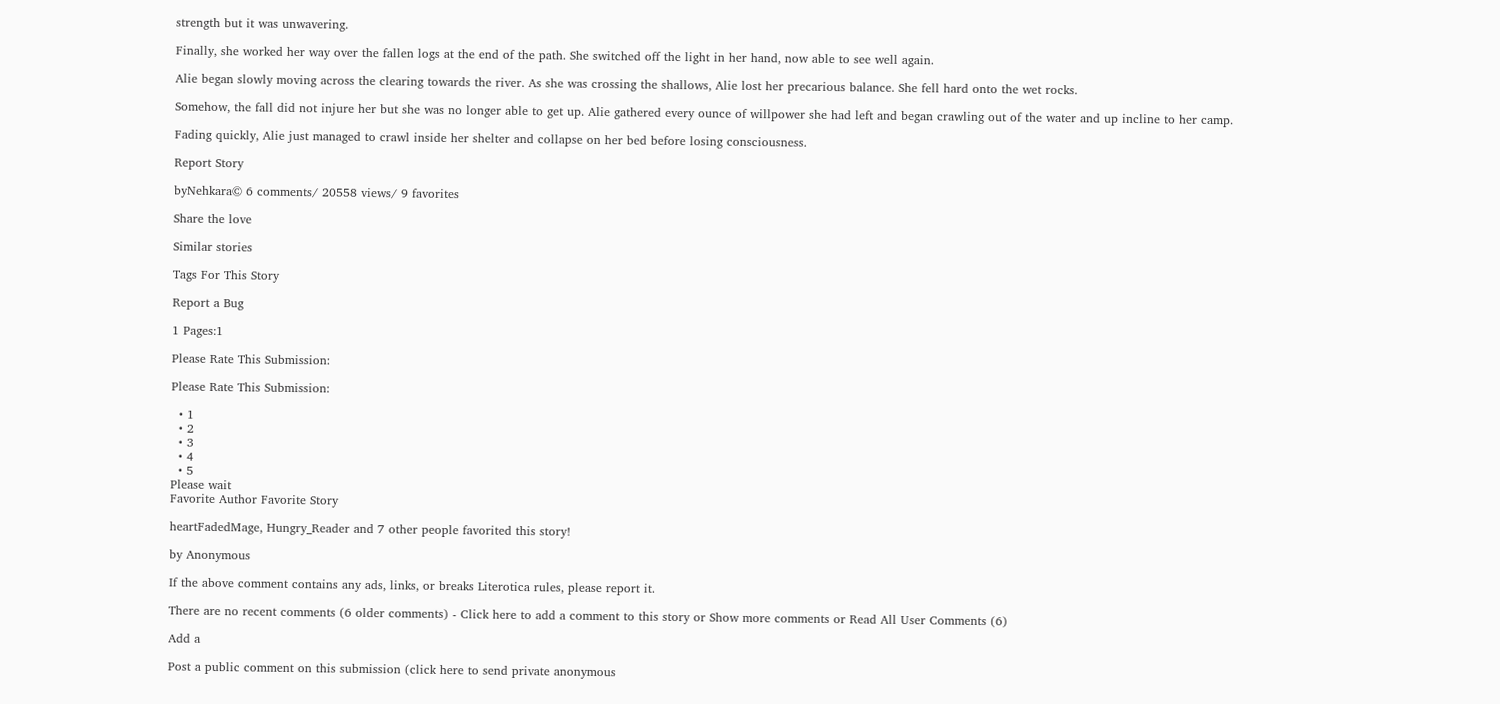strength but it was unwavering.

Finally, she worked her way over the fallen logs at the end of the path. She switched off the light in her hand, now able to see well again.

Alie began slowly moving across the clearing towards the river. As she was crossing the shallows, Alie lost her precarious balance. She fell hard onto the wet rocks.

Somehow, the fall did not injure her but she was no longer able to get up. Alie gathered every ounce of willpower she had left and began crawling out of the water and up incline to her camp.

Fading quickly, Alie just managed to crawl inside her shelter and collapse on her bed before losing consciousness.

Report Story

byNehkara© 6 comments/ 20558 views/ 9 favorites

Share the love

Similar stories

Tags For This Story

Report a Bug

1 Pages:1

Please Rate This Submission:

Please Rate This Submission:

  • 1
  • 2
  • 3
  • 4
  • 5
Please wait
Favorite Author Favorite Story

heartFadedMage, Hungry_Reader and 7 other people favorited this story!

by Anonymous

If the above comment contains any ads, links, or breaks Literotica rules, please report it.

There are no recent comments (6 older comments) - Click here to add a comment to this story or Show more comments or Read All User Comments (6)

Add a

Post a public comment on this submission (click here to send private anonymous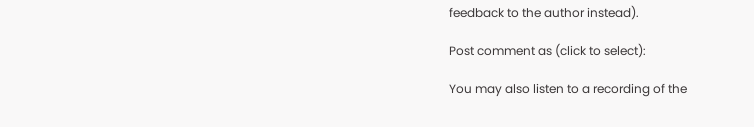feedback to the author instead).

Post comment as (click to select):

You may also listen to a recording of the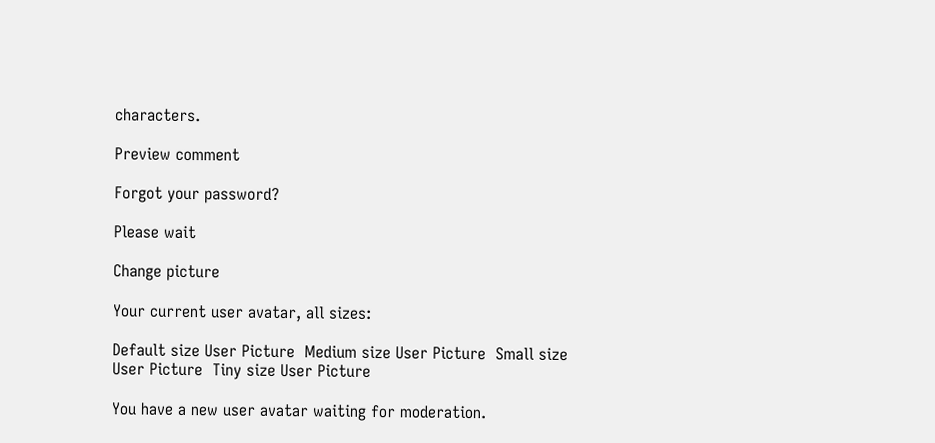characters.

Preview comment

Forgot your password?

Please wait

Change picture

Your current user avatar, all sizes:

Default size User Picture  Medium size User Picture  Small size User Picture  Tiny size User Picture

You have a new user avatar waiting for moderation.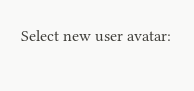Select new user avatar: